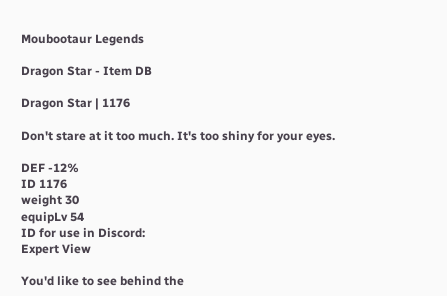Moubootaur Legends

Dragon Star - Item DB

Dragon Star | 1176

Don't stare at it too much. It's too shiny for your eyes.

DEF -12%
ID 1176
weight 30
equipLv 54
ID for use in Discord:
Expert View

You'd like to see behind the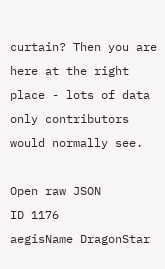curtain? Then you are here at the right place - lots of data only contributors would normally see.

Open raw JSON
ID 1176
aegisName DragonStar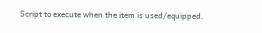Script to execute when the item is used/equipped.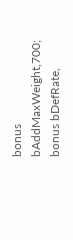bonus bAddMaxWeight,700;
bonus bDefRate,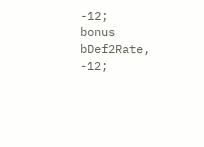-12;
bonus bDef2Rate, -12;